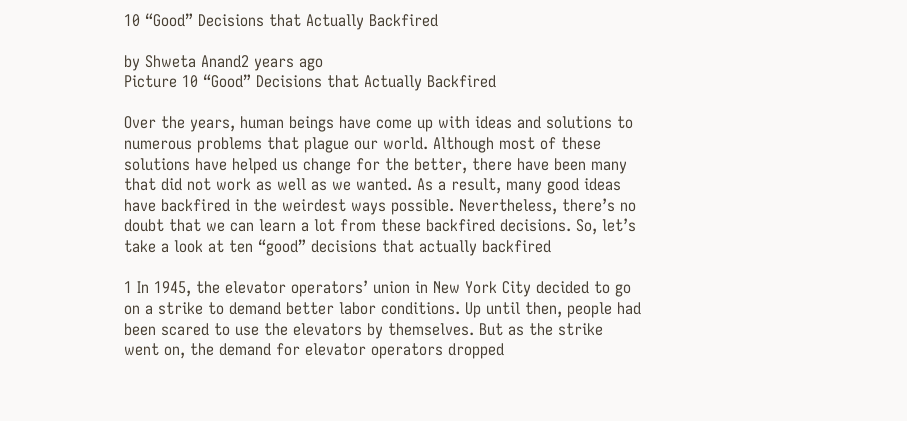10 “Good” Decisions that Actually Backfired

by Shweta Anand2 years ago
Picture 10 “Good” Decisions that Actually Backfired

Over the years, human beings have come up with ideas and solutions to numerous problems that plague our world. Although most of these solutions have helped us change for the better, there have been many that did not work as well as we wanted. As a result, many good ideas have backfired in the weirdest ways possible. Nevertheless, there’s no doubt that we can learn a lot from these backfired decisions. So, let’s take a look at ten “good” decisions that actually backfired

1 In 1945, the elevator operators’ union in New York City decided to go on a strike to demand better labor conditions. Up until then, people had been scared to use the elevators by themselves. But as the strike went on, the demand for elevator operators dropped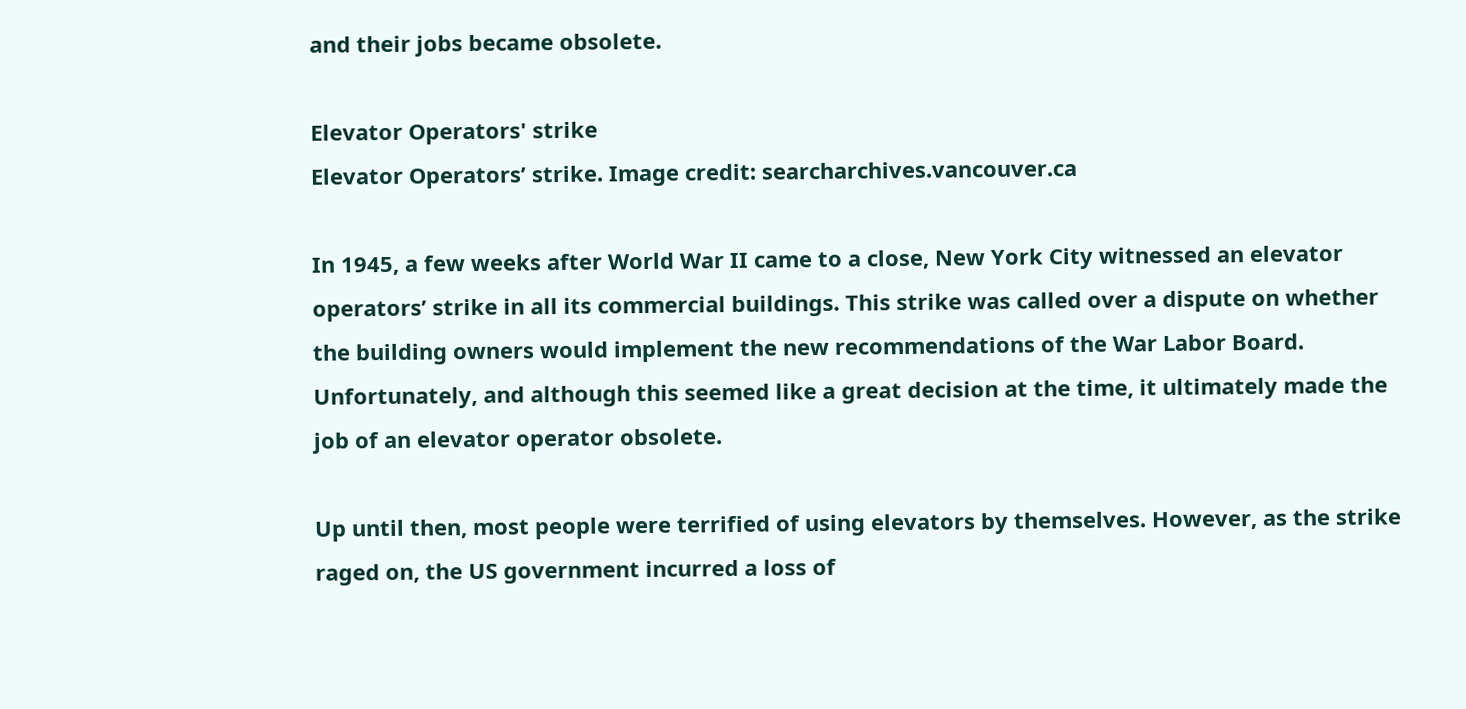and their jobs became obsolete.

Elevator Operators' strike
Elevator Operators’ strike. Image credit: searcharchives.vancouver.ca

In 1945, a few weeks after World War II came to a close, New York City witnessed an elevator operators’ strike in all its commercial buildings. This strike was called over a dispute on whether the building owners would implement the new recommendations of the War Labor Board. Unfortunately, and although this seemed like a great decision at the time, it ultimately made the job of an elevator operator obsolete.

Up until then, most people were terrified of using elevators by themselves. However, as the strike raged on, the US government incurred a loss of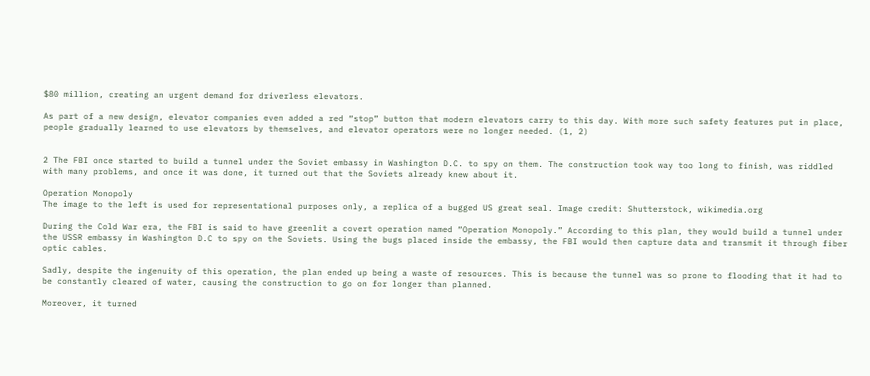$80 million, creating an urgent demand for driverless elevators.

As part of a new design, elevator companies even added a red “stop” button that modern elevators carry to this day. With more such safety features put in place, people gradually learned to use elevators by themselves, and elevator operators were no longer needed. (1, 2)


2 The FBI once started to build a tunnel under the Soviet embassy in Washington D.C. to spy on them. The construction took way too long to finish, was riddled with many problems, and once it was done, it turned out that the Soviets already knew about it.

Operation Monopoly
The image to the left is used for representational purposes only, a replica of a bugged US great seal. Image credit: Shutterstock, wikimedia.org

During the Cold War era, the FBI is said to have greenlit a covert operation named “Operation Monopoly.” According to this plan, they would build a tunnel under the USSR embassy in Washington D.C to spy on the Soviets. Using the bugs placed inside the embassy, the FBI would then capture data and transmit it through fiber optic cables.

Sadly, despite the ingenuity of this operation, the plan ended up being a waste of resources. This is because the tunnel was so prone to flooding that it had to be constantly cleared of water, causing the construction to go on for longer than planned.

Moreover, it turned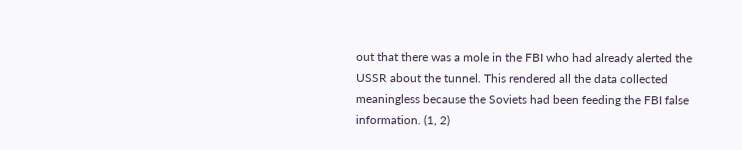out that there was a mole in the FBI who had already alerted the USSR about the tunnel. This rendered all the data collected meaningless because the Soviets had been feeding the FBI false information. (1, 2)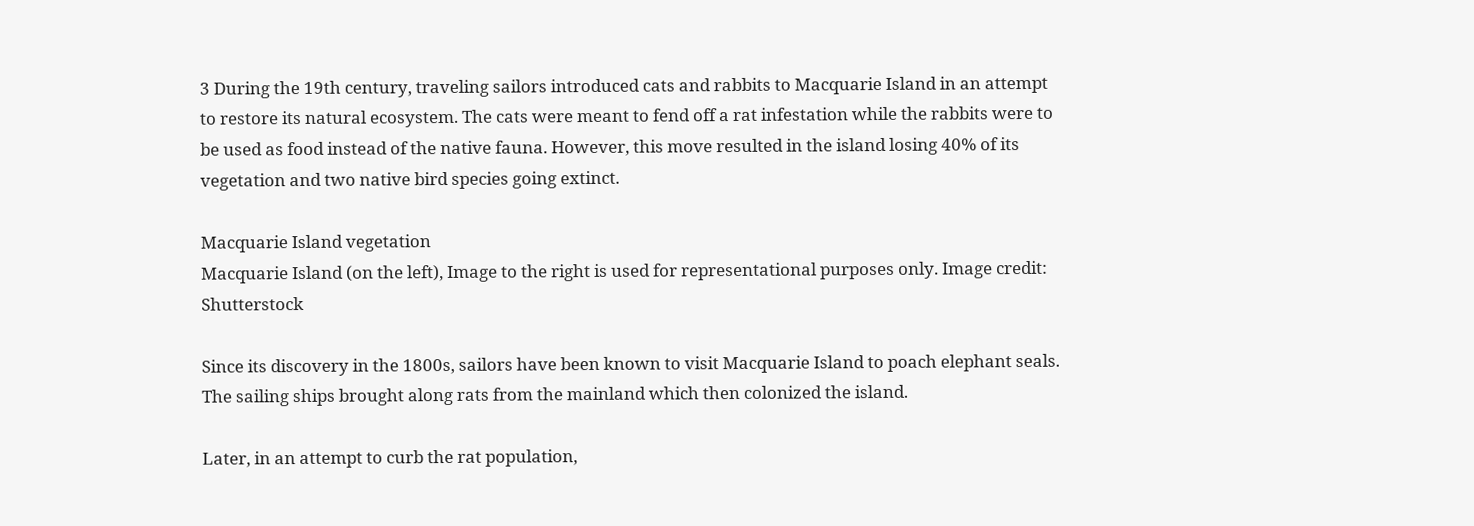3 During the 19th century, traveling sailors introduced cats and rabbits to Macquarie Island in an attempt to restore its natural ecosystem. The cats were meant to fend off a rat infestation while the rabbits were to be used as food instead of the native fauna. However, this move resulted in the island losing 40% of its vegetation and two native bird species going extinct.

Macquarie Island vegetation
Macquarie Island (on the left), Image to the right is used for representational purposes only. Image credit: Shutterstock

Since its discovery in the 1800s, sailors have been known to visit Macquarie Island to poach elephant seals. The sailing ships brought along rats from the mainland which then colonized the island.

Later, in an attempt to curb the rat population,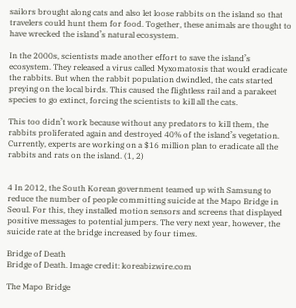sailors brought along cats and also let loose rabbits on the island so that travelers could hunt them for food. Together, these animals are thought to have wrecked the island’s natural ecosystem.

In the 2000s, scientists made another effort to save the island’s ecosystem. They released a virus called Myxomatosis that would eradicate the rabbits. But when the rabbit population dwindled, the cats started preying on the local birds. This caused the flightless rail and a parakeet species to go extinct, forcing the scientists to kill all the cats.

This too didn’t work because without any predators to kill them, the rabbits proliferated again and destroyed 40% of the island’s vegetation. Currently, experts are working on a $16 million plan to eradicate all the rabbits and rats on the island. (1, 2)


4 In 2012, the South Korean government teamed up with Samsung to reduce the number of people committing suicide at the Mapo Bridge in Seoul. For this, they installed motion sensors and screens that displayed positive messages to potential jumpers. The very next year, however, the suicide rate at the bridge increased by four times.

Bridge of Death
Bridge of Death. Image credit: koreabizwire.com

The Mapo Bridge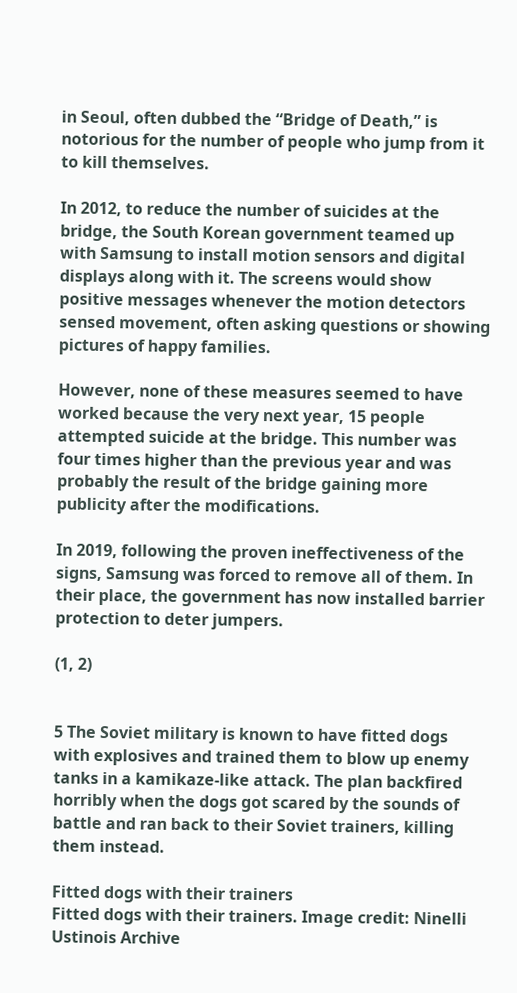in Seoul, often dubbed the “Bridge of Death,” is notorious for the number of people who jump from it to kill themselves.

In 2012, to reduce the number of suicides at the bridge, the South Korean government teamed up with Samsung to install motion sensors and digital displays along with it. The screens would show positive messages whenever the motion detectors sensed movement, often asking questions or showing pictures of happy families.

However, none of these measures seemed to have worked because the very next year, 15 people attempted suicide at the bridge. This number was four times higher than the previous year and was probably the result of the bridge gaining more publicity after the modifications.

In 2019, following the proven ineffectiveness of the signs, Samsung was forced to remove all of them. In their place, the government has now installed barrier protection to deter jumpers.

(1, 2)


5 The Soviet military is known to have fitted dogs with explosives and trained them to blow up enemy tanks in a kamikaze-like attack. The plan backfired horribly when the dogs got scared by the sounds of battle and ran back to their Soviet trainers, killing them instead.

Fitted dogs with their trainers
Fitted dogs with their trainers. Image credit: Ninelli Ustinois Archive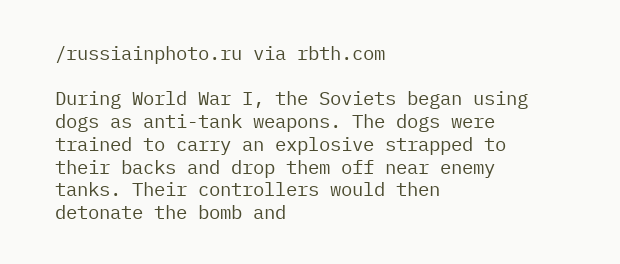/russiainphoto.ru via rbth.com

During World War I, the Soviets began using dogs as anti-tank weapons. The dogs were trained to carry an explosive strapped to their backs and drop them off near enemy tanks. Their controllers would then detonate the bomb and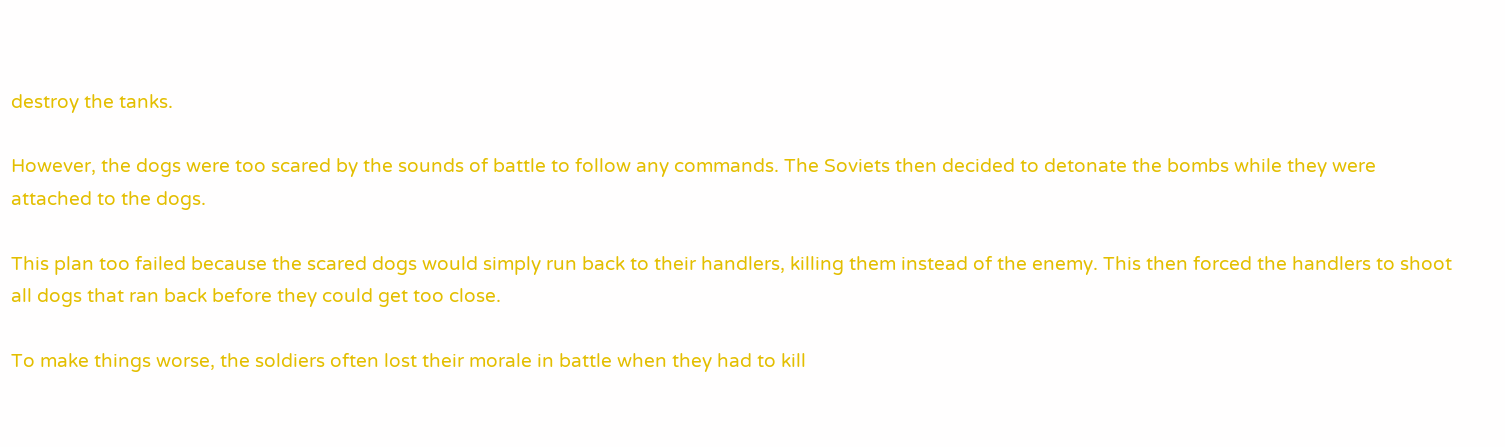destroy the tanks.

However, the dogs were too scared by the sounds of battle to follow any commands. The Soviets then decided to detonate the bombs while they were attached to the dogs.

This plan too failed because the scared dogs would simply run back to their handlers, killing them instead of the enemy. This then forced the handlers to shoot all dogs that ran back before they could get too close.

To make things worse, the soldiers often lost their morale in battle when they had to kill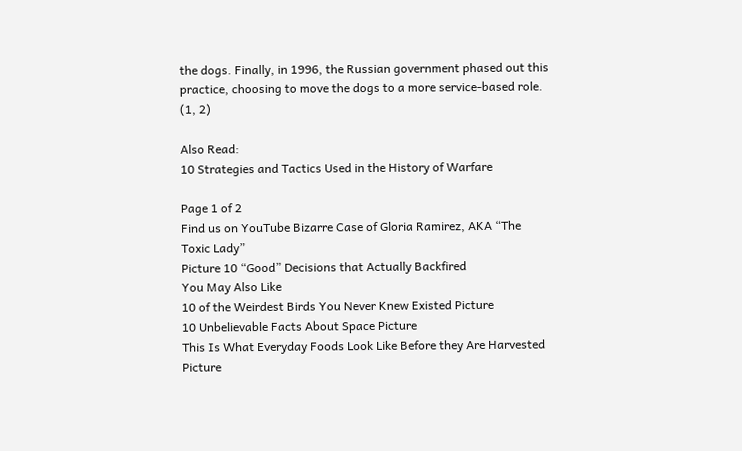the dogs. Finally, in 1996, the Russian government phased out this practice, choosing to move the dogs to a more service-based role. (1, 2)

Also Read:
10 Strategies and Tactics Used in the History of Warfare

Page 1 of 2
Find us on YouTube Bizarre Case of Gloria Ramirez, AKA “The Toxic Lady”
Picture 10 “Good” Decisions that Actually Backfired
You May Also Like
10 of the Weirdest Birds You Never Knew Existed Picture
10 Unbelievable Facts About Space Picture
This Is What Everyday Foods Look Like Before they Are Harvested Picture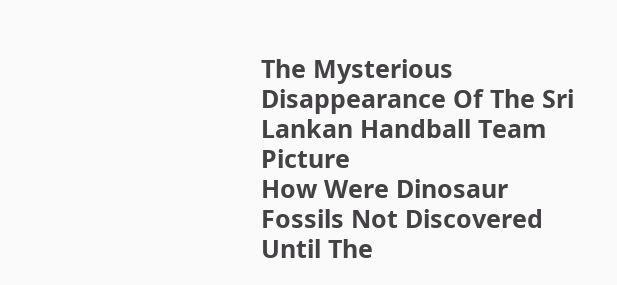The Mysterious Disappearance Of The Sri Lankan Handball Team Picture
How Were Dinosaur Fossils Not Discovered Until The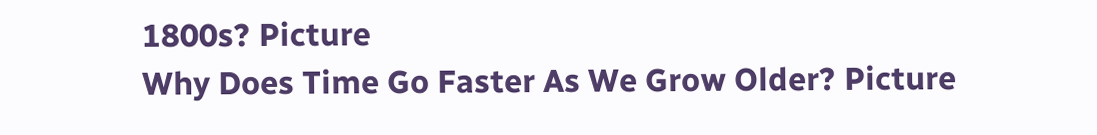1800s? Picture
Why Does Time Go Faster As We Grow Older? Picture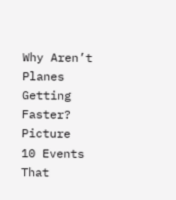Why Aren’t Planes Getting Faster? Picture
10 Events That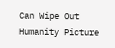Can Wipe Out Humanity Picture